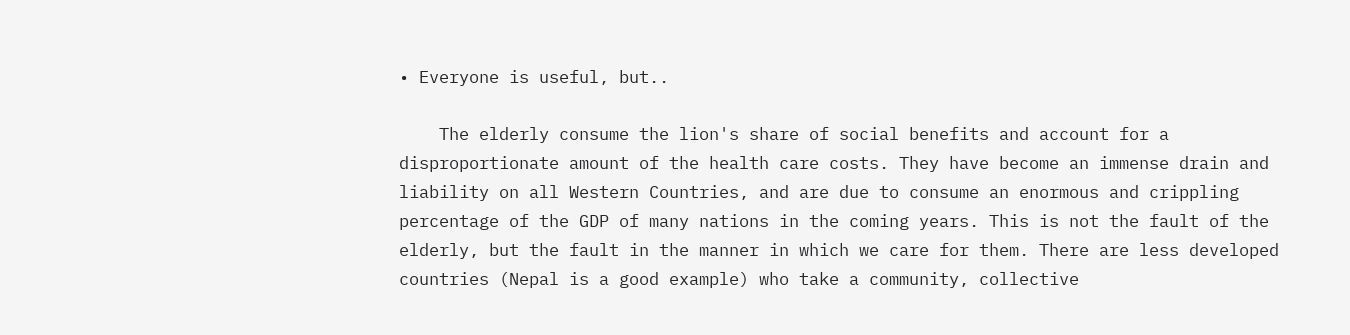• Everyone is useful, but..

    The elderly consume the lion's share of social benefits and account for a disproportionate amount of the health care costs. They have become an immense drain and liability on all Western Countries, and are due to consume an enormous and crippling percentage of the GDP of many nations in the coming years. This is not the fault of the elderly, but the fault in the manner in which we care for them. There are less developed countries (Nepal is a good example) who take a community, collective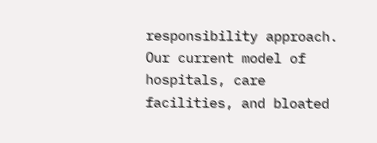responsibility approach. Our current model of hospitals, care facilities, and bloated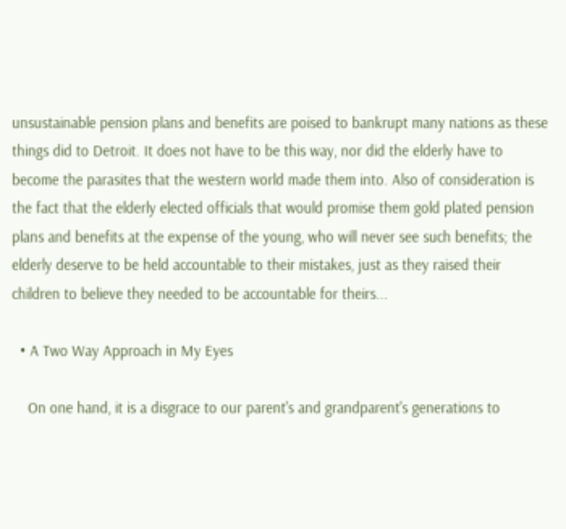unsustainable pension plans and benefits are poised to bankrupt many nations as these things did to Detroit. It does not have to be this way, nor did the elderly have to become the parasites that the western world made them into. Also of consideration is the fact that the elderly elected officials that would promise them gold plated pension plans and benefits at the expense of the young, who will never see such benefits; the elderly deserve to be held accountable to their mistakes, just as they raised their children to believe they needed to be accountable for theirs...

  • A Two Way Approach in My Eyes

    On one hand, it is a disgrace to our parent's and grandparent's generations to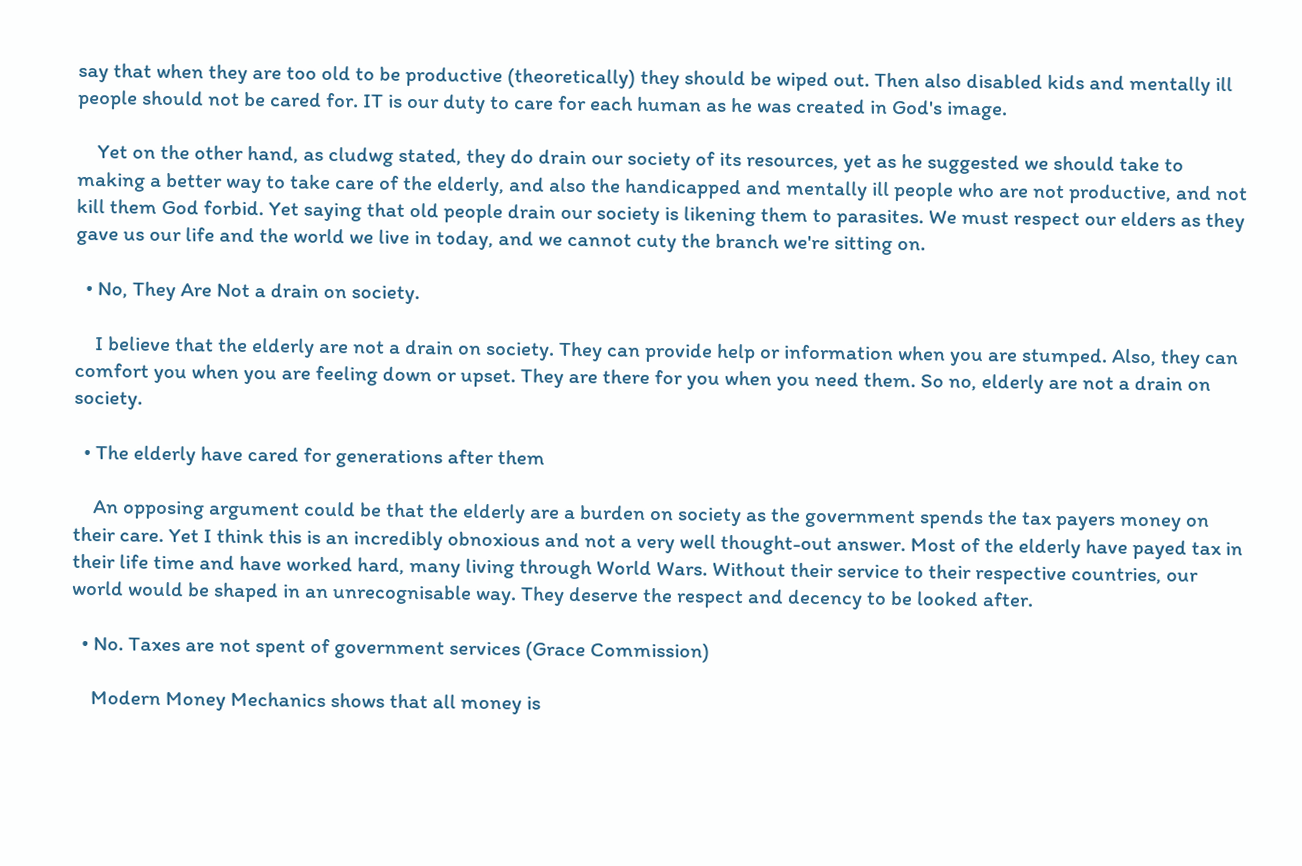say that when they are too old to be productive (theoretically) they should be wiped out. Then also disabled kids and mentally ill people should not be cared for. IT is our duty to care for each human as he was created in God's image.

    Yet on the other hand, as cludwg stated, they do drain our society of its resources, yet as he suggested we should take to making a better way to take care of the elderly, and also the handicapped and mentally ill people who are not productive, and not kill them God forbid. Yet saying that old people drain our society is likening them to parasites. We must respect our elders as they gave us our life and the world we live in today, and we cannot cuty the branch we're sitting on.

  • No, They Are Not a drain on society.

    I believe that the elderly are not a drain on society. They can provide help or information when you are stumped. Also, they can comfort you when you are feeling down or upset. They are there for you when you need them. So no, elderly are not a drain on society.

  • The elderly have cared for generations after them

    An opposing argument could be that the elderly are a burden on society as the government spends the tax payers money on their care. Yet I think this is an incredibly obnoxious and not a very well thought-out answer. Most of the elderly have payed tax in their life time and have worked hard, many living through World Wars. Without their service to their respective countries, our world would be shaped in an unrecognisable way. They deserve the respect and decency to be looked after.

  • No. Taxes are not spent of government services (Grace Commission)

    Modern Money Mechanics shows that all money is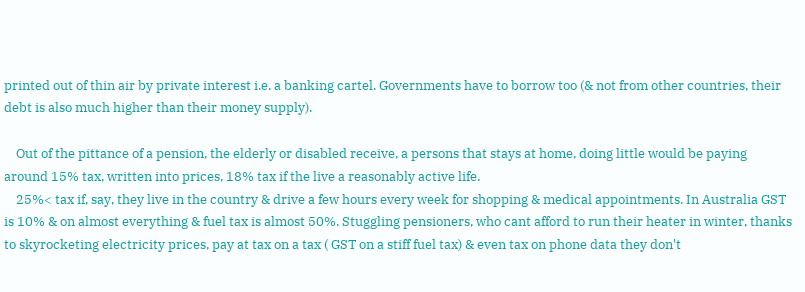printed out of thin air by private interest i.e. a banking cartel. Governments have to borrow too (& not from other countries, their debt is also much higher than their money supply).

    Out of the pittance of a pension, the elderly or disabled receive, a persons that stays at home, doing little would be paying around 15% tax, written into prices, 18% tax if the live a reasonably active life.
    25%< tax if, say, they live in the country & drive a few hours every week for shopping & medical appointments. In Australia GST is 10% & on almost everything & fuel tax is almost 50%. Stuggling pensioners, who cant afford to run their heater in winter, thanks to skyrocketing electricity prices, pay at tax on a tax ( GST on a stiff fuel tax) & even tax on phone data they don't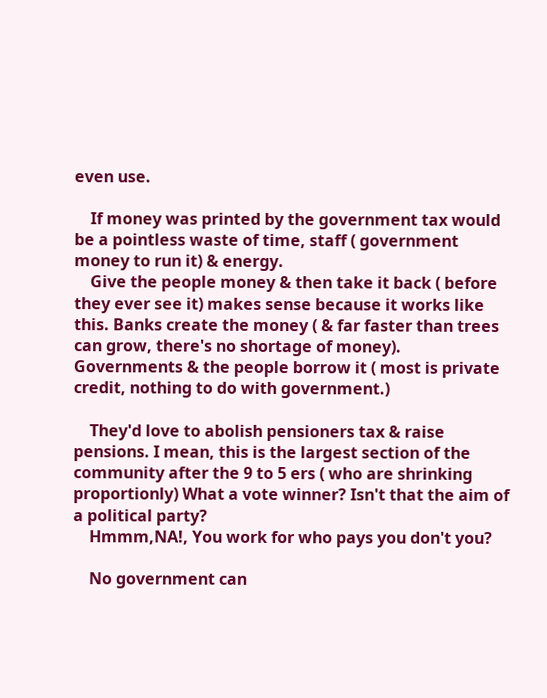even use.

    If money was printed by the government tax would be a pointless waste of time, staff ( government money to run it) & energy.
    Give the people money & then take it back ( before they ever see it) makes sense because it works like this. Banks create the money ( & far faster than trees can grow, there's no shortage of money). Governments & the people borrow it ( most is private credit, nothing to do with government.)

    They'd love to abolish pensioners tax & raise pensions. I mean, this is the largest section of the community after the 9 to 5 ers ( who are shrinking proportionly) What a vote winner? Isn't that the aim of a political party?
    Hmmm,NA!, You work for who pays you don't you?

    No government can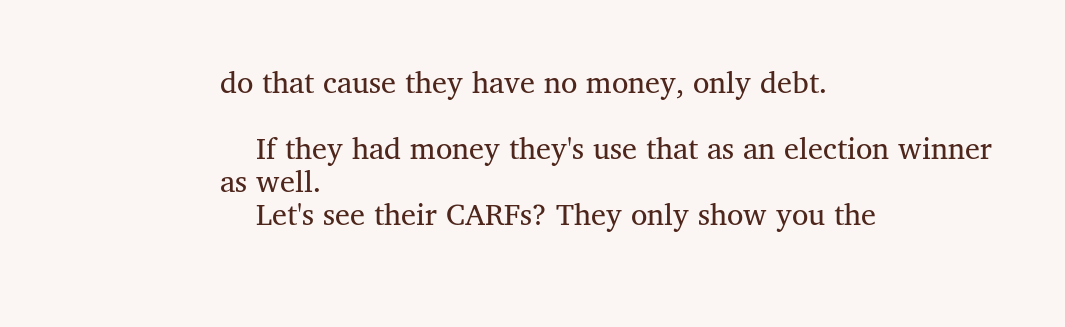do that cause they have no money, only debt.

    If they had money they's use that as an election winner as well.
    Let's see their CARFs? They only show you the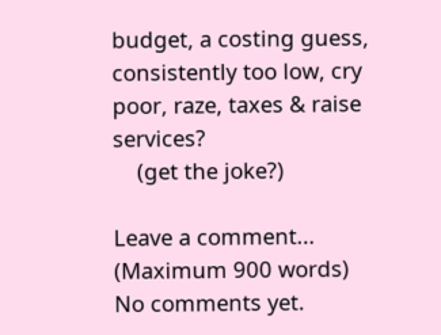budget, a costing guess, consistently too low, cry poor, raze, taxes & raise services?
    (get the joke?)

Leave a comment...
(Maximum 900 words)
No comments yet.